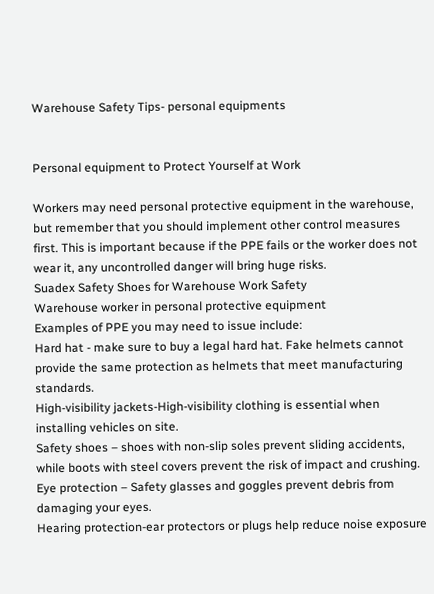Warehouse Safety Tips- personal equipments


Personal equipment to Protect Yourself at Work

Workers may need personal protective equipment in the warehouse, but remember that you should implement other control measures first. This is important because if the PPE fails or the worker does not wear it, any uncontrolled danger will bring huge risks.
Suadex Safety Shoes for Warehouse Work Safety
Warehouse worker in personal protective equipment
Examples of PPE you may need to issue include:
Hard hat - make sure to buy a legal hard hat. Fake helmets cannot provide the same protection as helmets that meet manufacturing standards.
High-visibility jackets-High-visibility clothing is essential when installing vehicles on site.
Safety shoes – shoes with non-slip soles prevent sliding accidents, while boots with steel covers prevent the risk of impact and crushing.
Eye protection – Safety glasses and goggles prevent debris from damaging your eyes.
Hearing protection-ear protectors or plugs help reduce noise exposure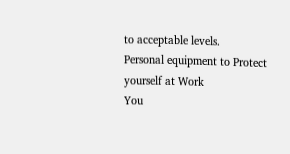to acceptable levels.
Personal equipment to Protect yourself at Work
You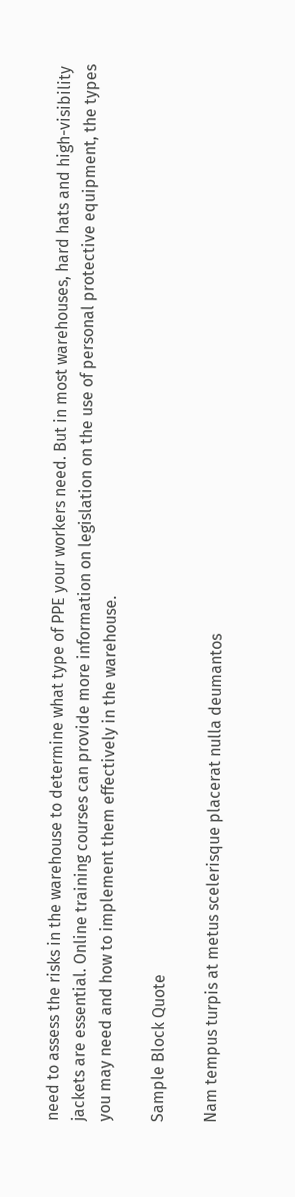need to assess the risks in the warehouse to determine what type of PPE your workers need. But in most warehouses, hard hats and high-visibility jackets are essential. Online training courses can provide more information on legislation on the use of personal protective equipment, the types you may need and how to implement them effectively in the warehouse.

Sample Block Quote

Nam tempus turpis at metus scelerisque placerat nulla deumantos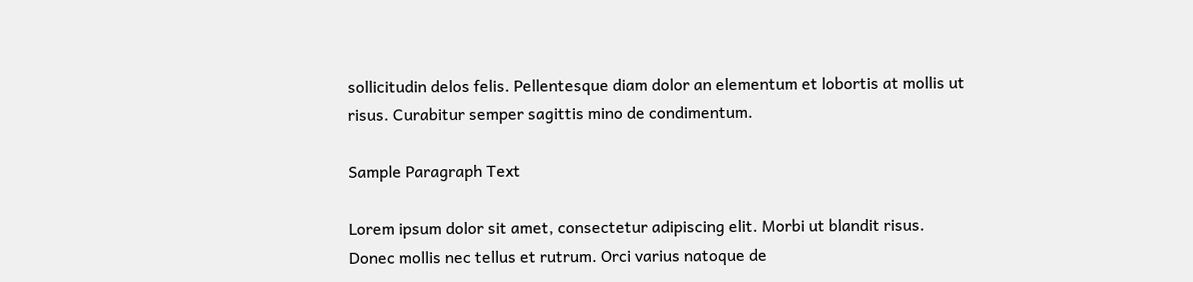sollicitudin delos felis. Pellentesque diam dolor an elementum et lobortis at mollis ut risus. Curabitur semper sagittis mino de condimentum.

Sample Paragraph Text

Lorem ipsum dolor sit amet, consectetur adipiscing elit. Morbi ut blandit risus. Donec mollis nec tellus et rutrum. Orci varius natoque de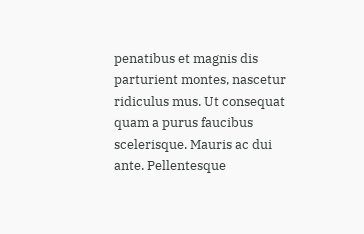penatibus et magnis dis parturient montes, nascetur ridiculus mus. Ut consequat quam a purus faucibus scelerisque. Mauris ac dui ante. Pellentesque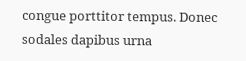congue porttitor tempus. Donec sodales dapibus urna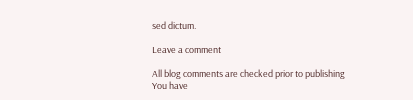sed dictum.

Leave a comment

All blog comments are checked prior to publishing
You have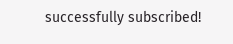successfully subscribed!